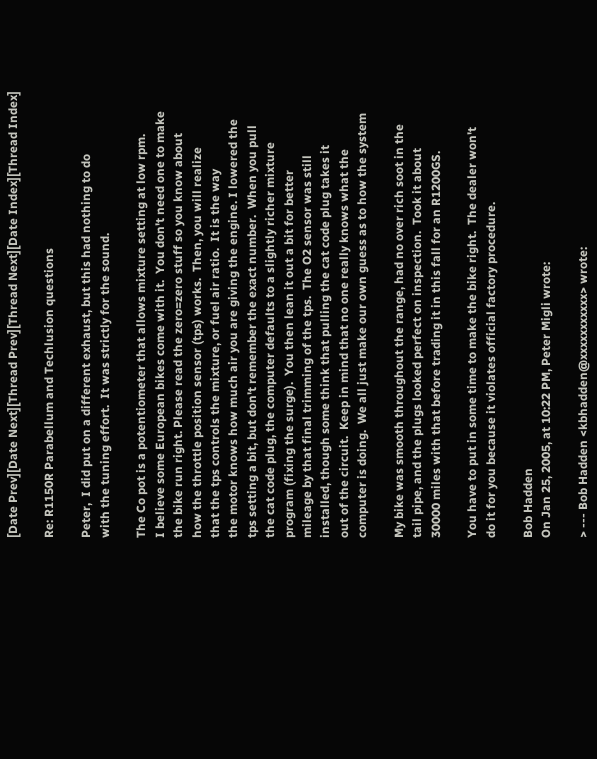[Date Prev][Date Next][Thread Prev][Thread Next][Date Index][Thread Index]

Re: R1150R Parabellum and Techlusion questions

Peter,  I did put on a different exhaust, but this had nothing to do
with the tuning effort.  It was strictly for the sound.

The Co pot is a potentiometer that allows mixture setting at low rpm.
I believe some European bikes come with it.  You don't need one to make
the bike run right. Please read the zero=zero stuff so you know about
how the throttle position sensor (tps) works.  Then, you will realize
that the tps controls the mixture, or fuel air ratio.  It is the way
the motor knows how much air you are giving the engine. I lowered the
tps setting a bit, but don't remember the exact number.  When you pull
the cat code plug, the computer defaults to a slightly richer mixture
program (fixing the surge).  You then lean it out a bit for better
mileage by that final trimming of the tps.  The O2 sensor was still
installed, though some think that pulling the cat code plug takes it
out of the circuit.  Keep in mind that no one really knows what the
computer is doing.  We all just make our own guess as to how the system

My bike was smooth throughout the range, had no over rich soot in the
tail pipe, and the plugs looked perfect on inspection.  Took it about
30000 miles with that before trading it in this fall for an R1200GS.

You have to put in some time to make the bike right.  The dealer won't
do it for you because it violates official factory procedure.

Bob Hadden
On Jan 25, 2005, at 10:22 PM, Peter Migli wrote:

> --- Bob Hadden <kbhadden@xxxxxxxxxxx> wrote: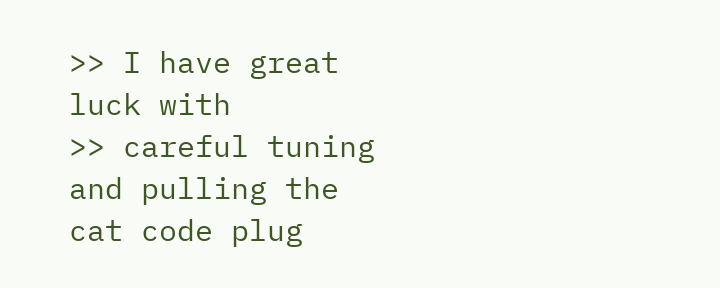>> I have great luck with
>> careful tuning and pulling the cat code plug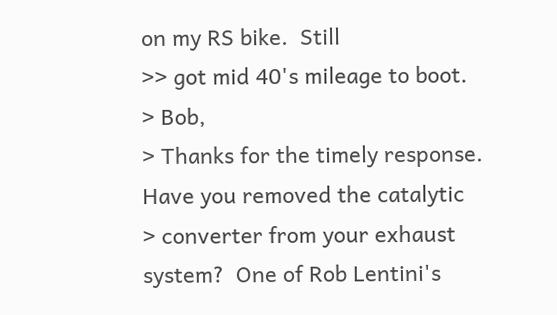on my RS bike.  Still
>> got mid 40's mileage to boot.
> Bob,
> Thanks for the timely response.  Have you removed the catalytic
> converter from your exhaust system?  One of Rob Lentini's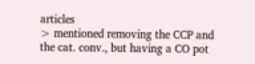articles
> mentioned removing the CCP and the cat. conv., but having a CO pot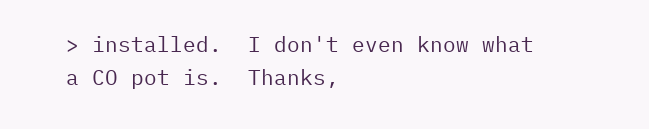> installed.  I don't even know what a CO pot is.  Thanks,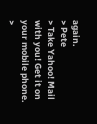again.
> Pete
> Take Yahoo! Mail with you! Get it on your mobile phone.
>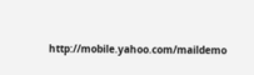http://mobile.yahoo.com/maildemo